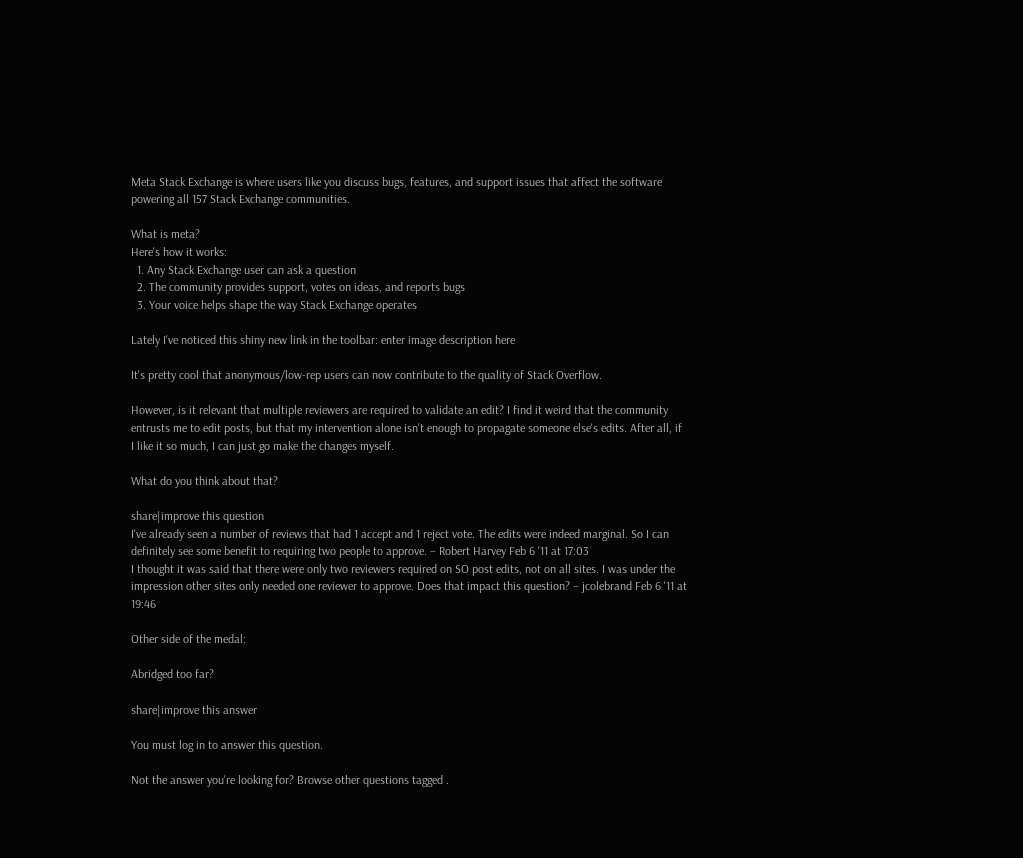Meta Stack Exchange is where users like you discuss bugs, features, and support issues that affect the software powering all 157 Stack Exchange communities.

What is meta?
Here's how it works:
  1. Any Stack Exchange user can ask a question
  2. The community provides support, votes on ideas, and reports bugs
  3. Your voice helps shape the way Stack Exchange operates

Lately I've noticed this shiny new link in the toolbar: enter image description here

It's pretty cool that anonymous/low-rep users can now contribute to the quality of Stack Overflow.

However, is it relevant that multiple reviewers are required to validate an edit? I find it weird that the community entrusts me to edit posts, but that my intervention alone isn't enough to propagate someone else's edits. After all, if I like it so much, I can just go make the changes myself.

What do you think about that?

share|improve this question
I've already seen a number of reviews that had 1 accept and 1 reject vote. The edits were indeed marginal. So I can definitely see some benefit to requiring two people to approve. – Robert Harvey Feb 6 '11 at 17:03
I thought it was said that there were only two reviewers required on SO post edits, not on all sites. I was under the impression other sites only needed one reviewer to approve. Does that impact this question? – jcolebrand Feb 6 '11 at 19:46

Other side of the medal:

Abridged too far?

share|improve this answer

You must log in to answer this question.

Not the answer you're looking for? Browse other questions tagged .